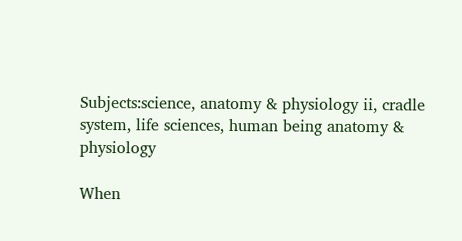Subjects:science, anatomy & physiology ii, cradle system, life sciences, human being anatomy & physiology

When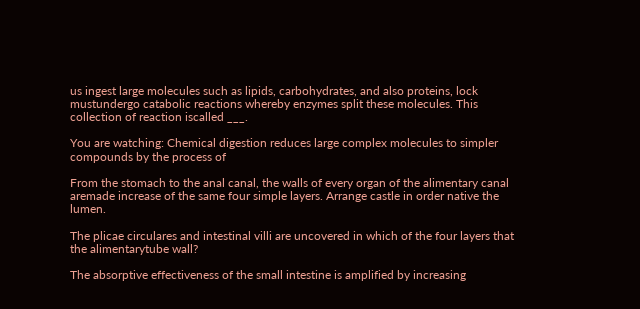us ingest large molecules such as lipids, carbohydrates, and also proteins, lock mustundergo catabolic reactions whereby enzymes split these molecules. This collection of reaction iscalled ___.

You are watching: Chemical digestion reduces large complex molecules to simpler compounds by the process of

From the stomach to the anal canal, the walls of every organ of the alimentary canal aremade increase of the same four simple layers. Arrange castle in order native the lumen.

The plicae circulares and intestinal villi are uncovered in which of the four layers that the alimentarytube wall?

The absorptive effectiveness of the small intestine is amplified by increasing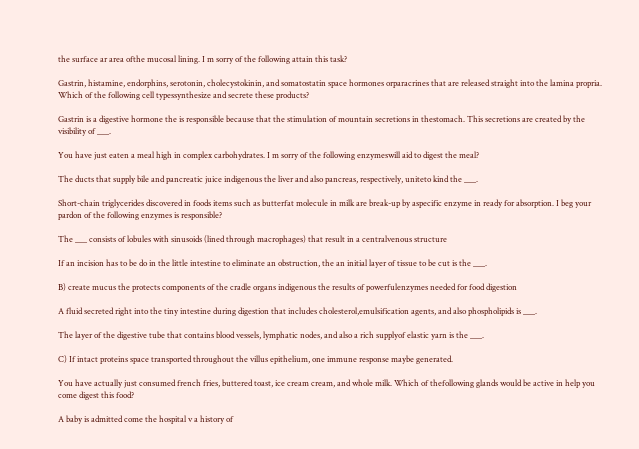the surface ar area ofthe mucosal lining. I m sorry of the following attain this task?

Gastrin, histamine, endorphins, serotonin, cholecystokinin, and somatostatin space hormones orparacrines that are released straight into the lamina propria. Which of the following cell typessynthesize and secrete these products?

Gastrin is a digestive hormone the is responsible because that the stimulation of mountain secretions in thestomach. This secretions are created by the visibility of ___.

You have just eaten a meal high in complex carbohydrates. I m sorry of the following enzymeswill aid to digest the meal?

The ducts that supply bile and pancreatic juice indigenous the liver and also pancreas, respectively, uniteto kind the ___.

Short-chain triglycerides discovered in foods items such as butterfat molecule in milk are break-up by aspecific enzyme in ready for absorption. I beg your pardon of the following enzymes is responsible?

The ___ consists of lobules with sinusoids (lined through macrophages) that result in a centralvenous structure

If an incision has to be do in the little intestine to eliminate an obstruction, the an initial layer of tissue to be cut is the ___.

B) create mucus the protects components of the cradle organs indigenous the results of powerfulenzymes needed for food digestion

A fluid secreted right into the tiny intestine during digestion that includes cholesterol,emulsification agents, and also phospholipids is ___.

The layer of the digestive tube that contains blood vessels, lymphatic nodes, and also a rich supplyof elastic yarn is the ___.

C) If intact proteins space transported throughout the villus epithelium, one immune response maybe generated.

You have actually just consumed french fries, buttered toast, ice cream cream, and whole milk. Which of thefollowing glands would be active in help you come digest this food?

A baby is admitted come the hospital v a history of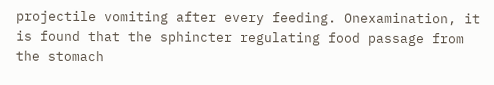projectile vomiting after every feeding. Onexamination, it is found that the sphincter regulating food passage from the stomach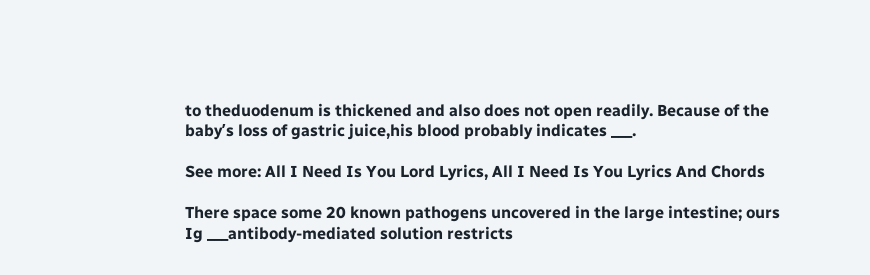to theduodenum is thickened and also does not open readily. Because of the babyʹs loss of gastric juice,his blood probably indicates ___.

See more: All I Need Is You Lord Lyrics, All I Need Is You Lyrics And Chords

There space some 20 known pathogens uncovered in the large intestine; ours Ig ___antibody-mediated solution restricts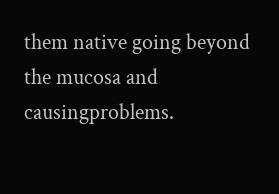them native going beyond the mucosa and causingproblems.